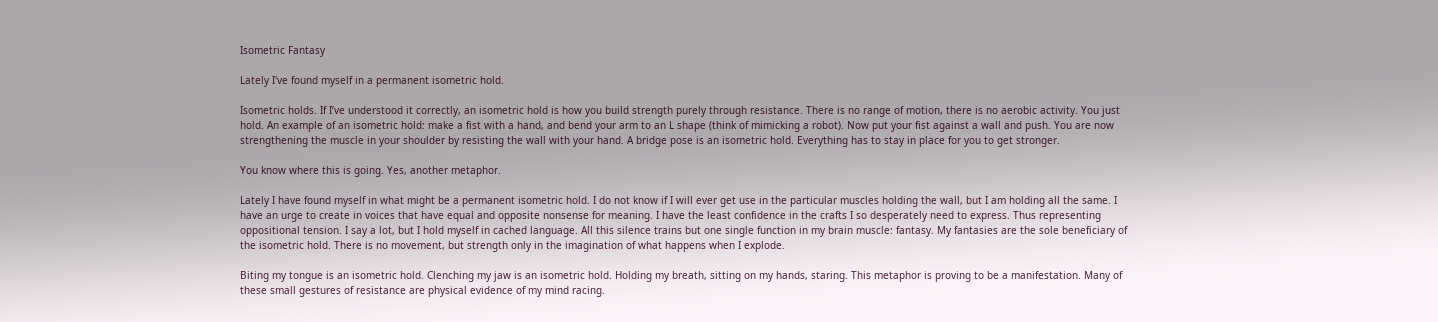Isometric Fantasy

Lately I've found myself in a permanent isometric hold.

Isometric holds. If I’ve understood it correctly, an isometric hold is how you build strength purely through resistance. There is no range of motion, there is no aerobic activity. You just hold. An example of an isometric hold: make a fist with a hand, and bend your arm to an L shape (think of mimicking a robot). Now put your fist against a wall and push. You are now strengthening the muscle in your shoulder by resisting the wall with your hand. A bridge pose is an isometric hold. Everything has to stay in place for you to get stronger.

You know where this is going. Yes, another metaphor.

Lately I have found myself in what might be a permanent isometric hold. I do not know if I will ever get use in the particular muscles holding the wall, but I am holding all the same. I have an urge to create in voices that have equal and opposite nonsense for meaning. I have the least confidence in the crafts I so desperately need to express. Thus representing oppositional tension. I say a lot, but I hold myself in cached language. All this silence trains but one single function in my brain muscle: fantasy. My fantasies are the sole beneficiary of the isometric hold. There is no movement, but strength only in the imagination of what happens when I explode.

Biting my tongue is an isometric hold. Clenching my jaw is an isometric hold. Holding my breath, sitting on my hands, staring. This metaphor is proving to be a manifestation. Many of these small gestures of resistance are physical evidence of my mind racing.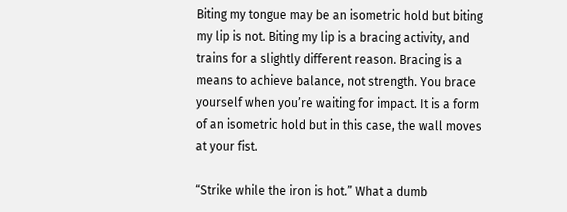Biting my tongue may be an isometric hold but biting my lip is not. Biting my lip is a bracing activity, and trains for a slightly different reason. Bracing is a means to achieve balance, not strength. You brace yourself when you’re waiting for impact. It is a form of an isometric hold but in this case, the wall moves at your fist.

“Strike while the iron is hot.” What a dumb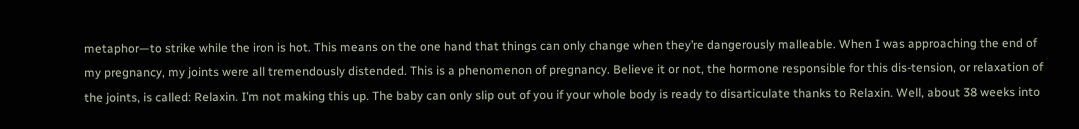metaphor—to strike while the iron is hot. This means on the one hand that things can only change when they’re dangerously malleable. When I was approaching the end of my pregnancy, my joints were all tremendously distended. This is a phenomenon of pregnancy. Believe it or not, the hormone responsible for this dis-tension, or relaxation of the joints, is called: Relaxin. I’m not making this up. The baby can only slip out of you if your whole body is ready to disarticulate thanks to Relaxin. Well, about 38 weeks into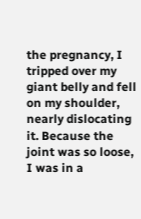the pregnancy, I tripped over my giant belly and fell on my shoulder, nearly dislocating it. Because the joint was so loose, I was in a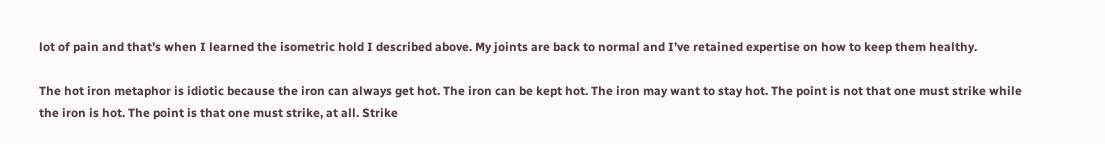lot of pain and that’s when I learned the isometric hold I described above. My joints are back to normal and I’ve retained expertise on how to keep them healthy.

The hot iron metaphor is idiotic because the iron can always get hot. The iron can be kept hot. The iron may want to stay hot. The point is not that one must strike while the iron is hot. The point is that one must strike, at all. Strike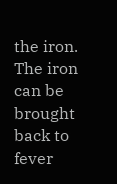the iron. The iron can be brought back to fever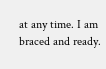at any time. I am braced and ready.